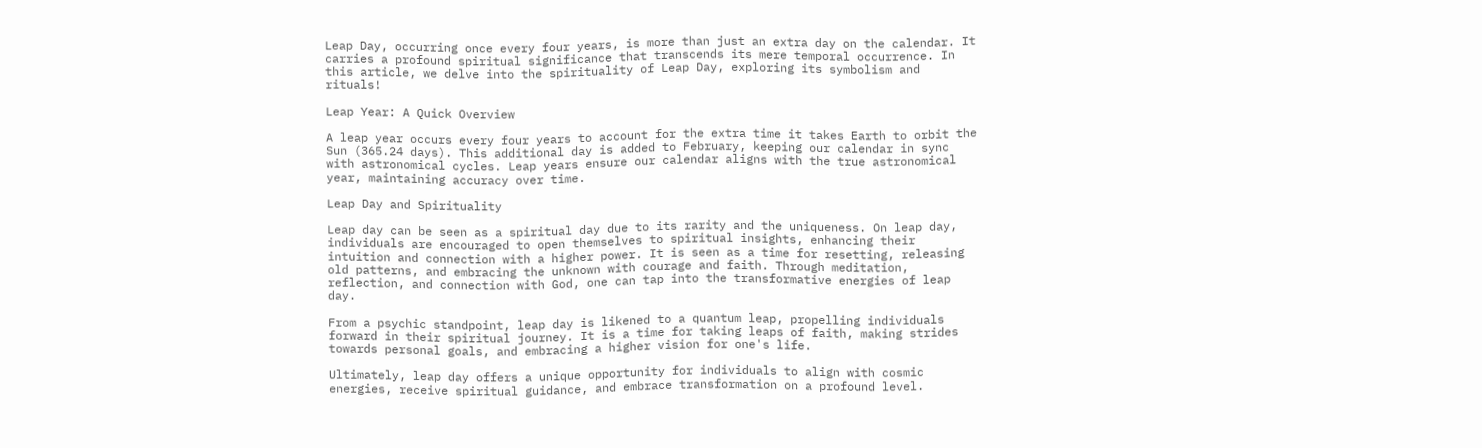Leap Day, occurring once every four years, is more than just an extra day on the calendar. It carries a profound spiritual significance that transcends its mere temporal occurrence. In this article, we delve into the spirituality of Leap Day, exploring its symbolism and rituals!

Leap Year: A Quick Overview

A leap year occurs every four years to account for the extra time it takes Earth to orbit the Sun (365.24 days). This additional day is added to February, keeping our calendar in sync with astronomical cycles. Leap years ensure our calendar aligns with the true astronomical year, maintaining accuracy over time.

Leap Day and Spirituality

Leap day can be seen as a spiritual day due to its rarity and the uniqueness. On leap day, individuals are encouraged to open themselves to spiritual insights, enhancing their intuition and connection with a higher power. It is seen as a time for resetting, releasing old patterns, and embracing the unknown with courage and faith. Through meditation, reflection, and connection with God, one can tap into the transformative energies of leap day.

From a psychic standpoint, leap day is likened to a quantum leap, propelling individuals forward in their spiritual journey. It is a time for taking leaps of faith, making strides towards personal goals, and embracing a higher vision for one's life.

Ultimately, leap day offers a unique opportunity for individuals to align with cosmic energies, receive spiritual guidance, and embrace transformation on a profound level.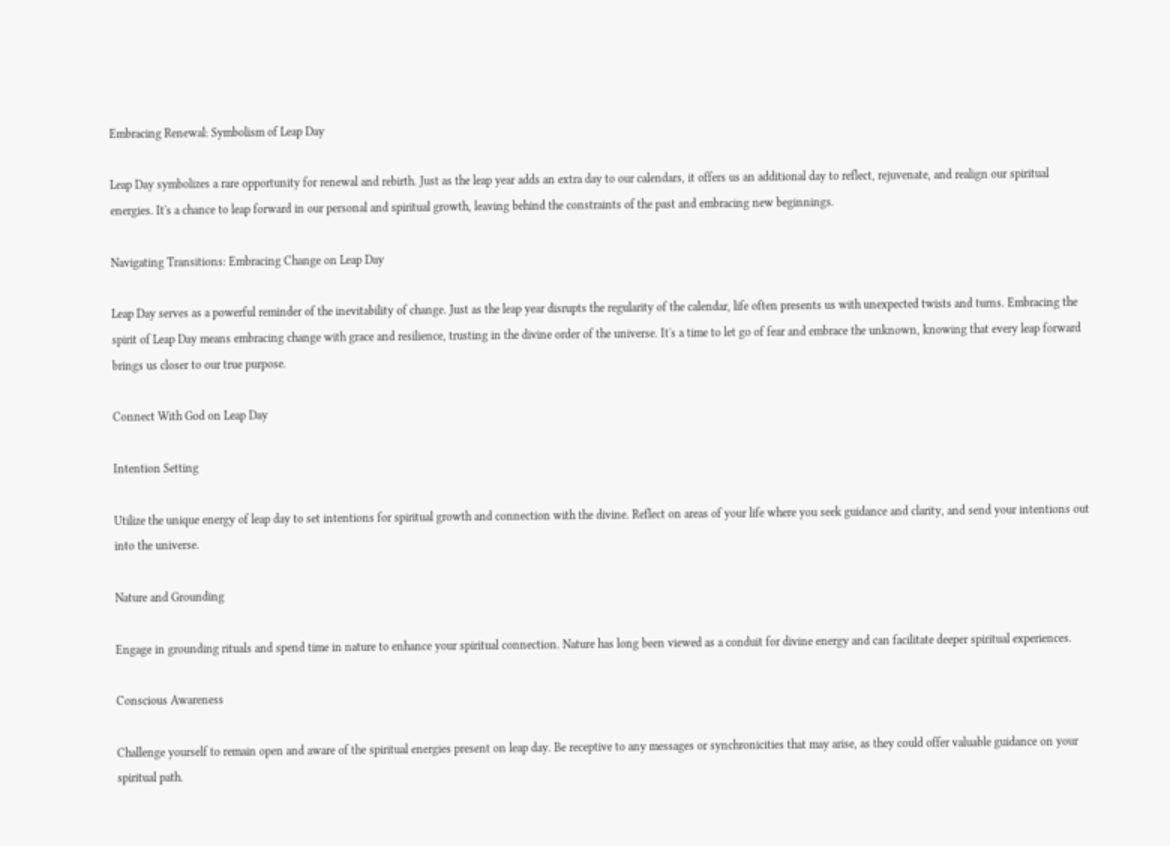Embracing Renewal: Symbolism of Leap Day

Leap Day symbolizes a rare opportunity for renewal and rebirth. Just as the leap year adds an extra day to our calendars, it offers us an additional day to reflect, rejuvenate, and realign our spiritual energies. It's a chance to leap forward in our personal and spiritual growth, leaving behind the constraints of the past and embracing new beginnings.

Navigating Transitions: Embracing Change on Leap Day

Leap Day serves as a powerful reminder of the inevitability of change. Just as the leap year disrupts the regularity of the calendar, life often presents us with unexpected twists and turns. Embracing the spirit of Leap Day means embracing change with grace and resilience, trusting in the divine order of the universe. It's a time to let go of fear and embrace the unknown, knowing that every leap forward brings us closer to our true purpose.

Connect With God on Leap Day

Intention Setting

Utilize the unique energy of leap day to set intentions for spiritual growth and connection with the divine. Reflect on areas of your life where you seek guidance and clarity, and send your intentions out into the universe.

Nature and Grounding

Engage in grounding rituals and spend time in nature to enhance your spiritual connection. Nature has long been viewed as a conduit for divine energy and can facilitate deeper spiritual experiences.

Conscious Awareness

Challenge yourself to remain open and aware of the spiritual energies present on leap day. Be receptive to any messages or synchronicities that may arise, as they could offer valuable guidance on your spiritual path.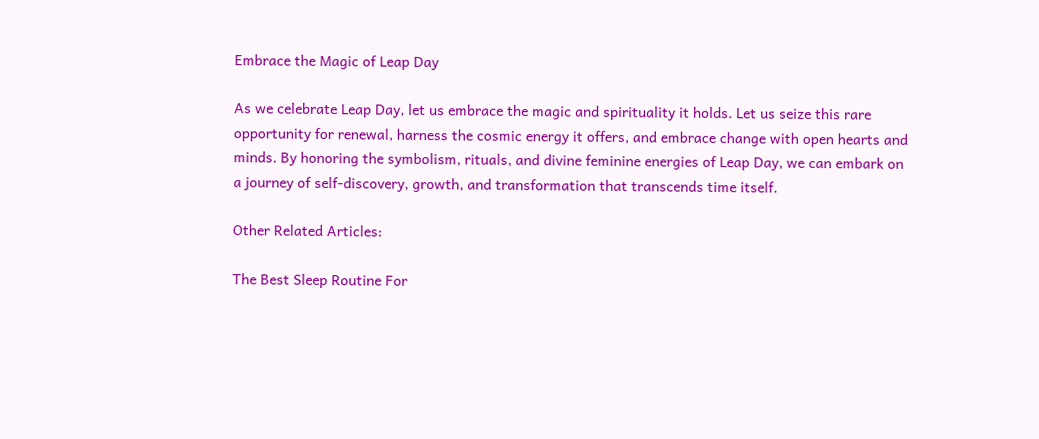Embrace the Magic of Leap Day

As we celebrate Leap Day, let us embrace the magic and spirituality it holds. Let us seize this rare opportunity for renewal, harness the cosmic energy it offers, and embrace change with open hearts and minds. By honoring the symbolism, rituals, and divine feminine energies of Leap Day, we can embark on a journey of self-discovery, growth, and transformation that transcends time itself.

Other Related Articles:

The Best Sleep Routine For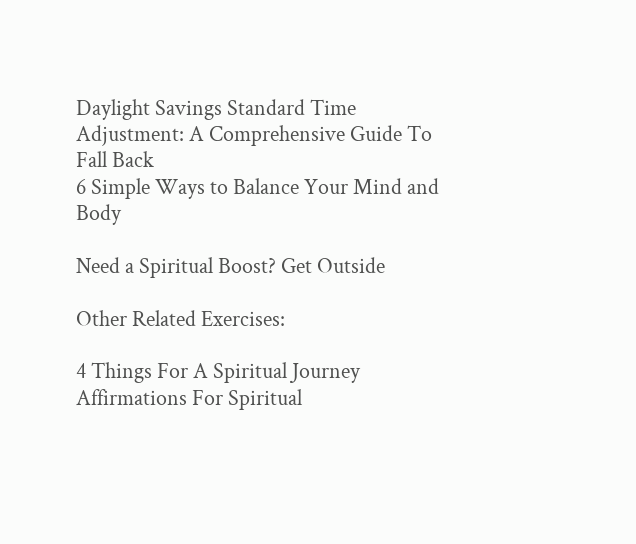Daylight Savings Standard Time Adjustment: A Comprehensive Guide To Fall Back
6 Simple Ways to Balance Your Mind and Body

Need a Spiritual Boost? Get Outside

Other Related Exercises:

4 Things For A Spiritual Journey
Affirmations For Spiritual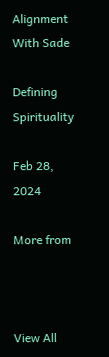Alignment With Sade

Defining Spirituality

Feb 28, 2024

More from



View All